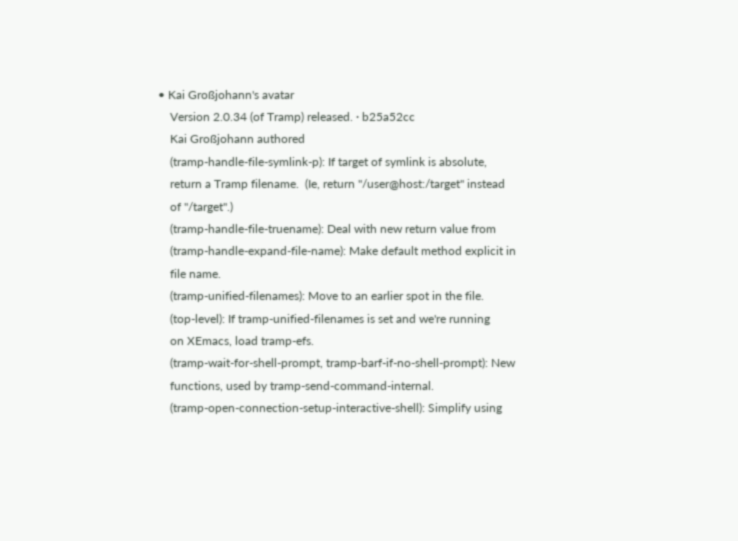• Kai Großjohann's avatar
    Version 2.0.34 (of Tramp) released. · b25a52cc
    Kai Großjohann authored
    (tramp-handle-file-symlink-p): If target of symlink is absolute,
    return a Tramp filename.  (Ie, return "/user@host:/target" instead
    of "/target".)
    (tramp-handle-file-truename): Deal with new return value from
    (tramp-handle-expand-file-name): Make default method explicit in
    file name.
    (tramp-unified-filenames): Move to an earlier spot in the file.
    (top-level): If tramp-unified-filenames is set and we're running
    on XEmacs, load tramp-efs.
    (tramp-wait-for-shell-prompt, tramp-barf-if-no-shell-prompt): New
    functions, used by tramp-send-command-internal.
    (tramp-open-connection-setup-interactive-shell): Simplify using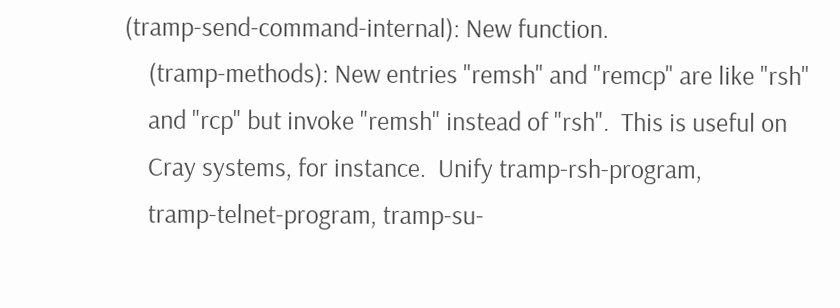(tramp-send-command-internal): New function.
    (tramp-methods): New entries "remsh" and "remcp" are like "rsh"
    and "rcp" but invoke "remsh" instead of "rsh".  This is useful on
    Cray systems, for instance.  Unify tramp-rsh-program,
    tramp-telnet-program, tramp-su-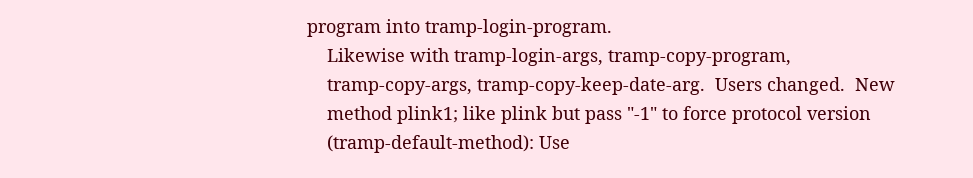program into tramp-login-program.
    Likewise with tramp-login-args, tramp-copy-program,
    tramp-copy-args, tramp-copy-keep-date-arg.  Users changed.  New
    method plink1; like plink but pass "-1" to force protocol version
    (tramp-default-method): Use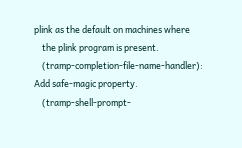plink as the default on machines where
    the plink program is present.
    (tramp-completion-file-name-handler): Add safe-magic property.
    (tramp-shell-prompt-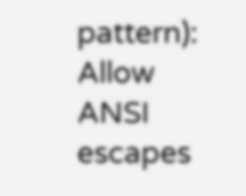pattern): Allow ANSI escapes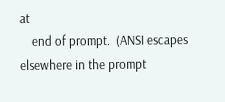at
    end of prompt.  (ANSI escapes elsewhere in the prompt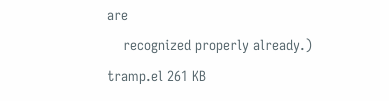are
    recognized properly already.)
tramp.el 261 KB